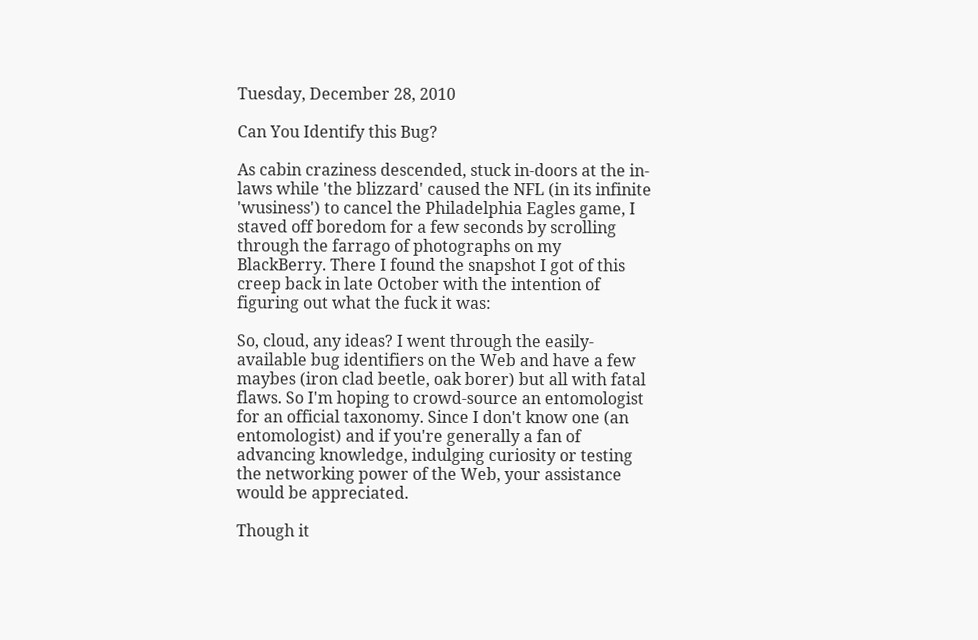Tuesday, December 28, 2010

Can You Identify this Bug?

As cabin craziness descended, stuck in-doors at the in-laws while 'the blizzard' caused the NFL (in its infinite 'wusiness') to cancel the Philadelphia Eagles game, I staved off boredom for a few seconds by scrolling through the farrago of photographs on my BlackBerry. There I found the snapshot I got of this creep back in late October with the intention of figuring out what the fuck it was:

So, cloud, any ideas? I went through the easily-available bug identifiers on the Web and have a few maybes (iron clad beetle, oak borer) but all with fatal flaws. So I'm hoping to crowd-source an entomologist for an official taxonomy. Since I don't know one (an entomologist) and if you're generally a fan of advancing knowledge, indulging curiosity or testing the networking power of the Web, your assistance would be appreciated.

Though it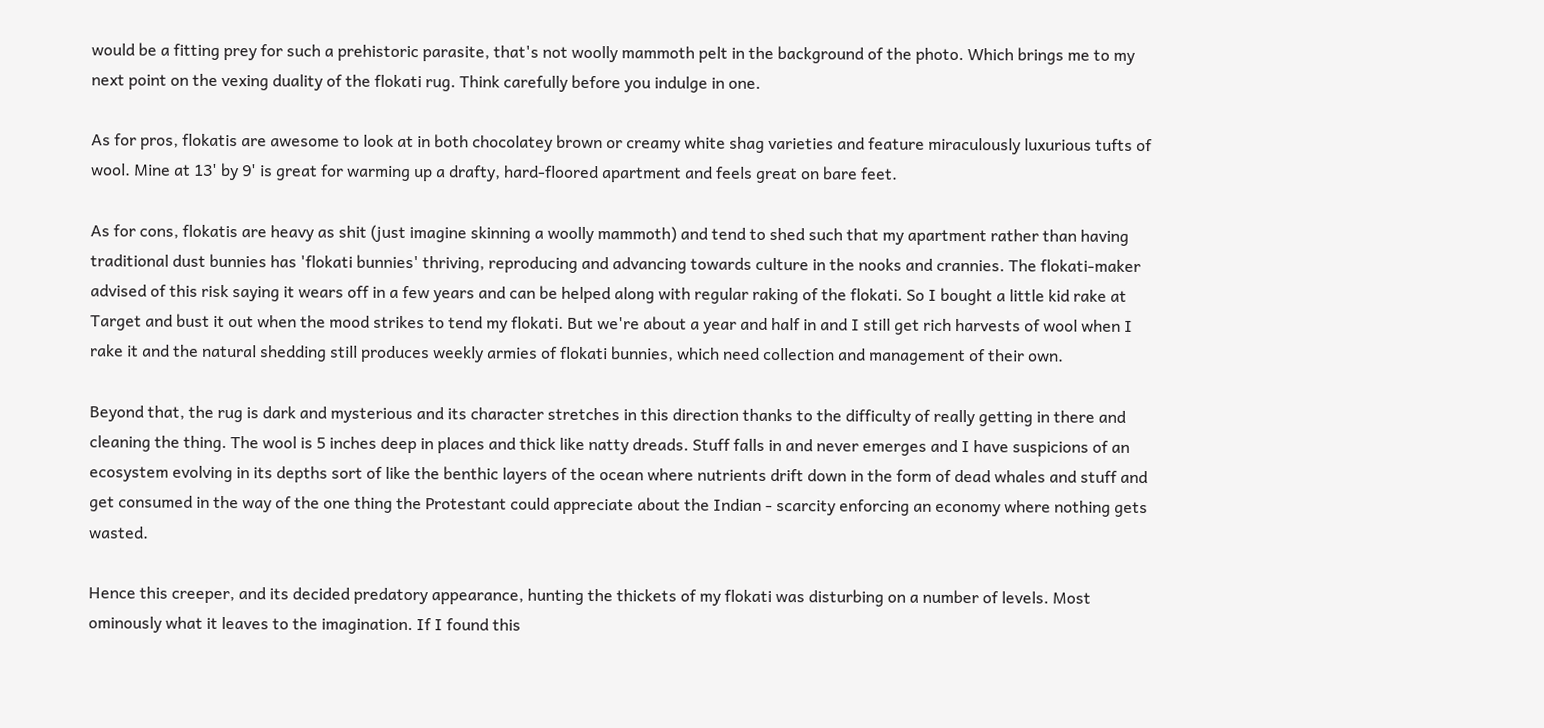would be a fitting prey for such a prehistoric parasite, that's not woolly mammoth pelt in the background of the photo. Which brings me to my next point on the vexing duality of the flokati rug. Think carefully before you indulge in one.

As for pros, flokatis are awesome to look at in both chocolatey brown or creamy white shag varieties and feature miraculously luxurious tufts of wool. Mine at 13' by 9' is great for warming up a drafty, hard-floored apartment and feels great on bare feet.

As for cons, flokatis are heavy as shit (just imagine skinning a woolly mammoth) and tend to shed such that my apartment rather than having traditional dust bunnies has 'flokati bunnies' thriving, reproducing and advancing towards culture in the nooks and crannies. The flokati-maker advised of this risk saying it wears off in a few years and can be helped along with regular raking of the flokati. So I bought a little kid rake at Target and bust it out when the mood strikes to tend my flokati. But we're about a year and half in and I still get rich harvests of wool when I rake it and the natural shedding still produces weekly armies of flokati bunnies, which need collection and management of their own.

Beyond that, the rug is dark and mysterious and its character stretches in this direction thanks to the difficulty of really getting in there and cleaning the thing. The wool is 5 inches deep in places and thick like natty dreads. Stuff falls in and never emerges and I have suspicions of an ecosystem evolving in its depths sort of like the benthic layers of the ocean where nutrients drift down in the form of dead whales and stuff and get consumed in the way of the one thing the Protestant could appreciate about the Indian - scarcity enforcing an economy where nothing gets wasted.

Hence this creeper, and its decided predatory appearance, hunting the thickets of my flokati was disturbing on a number of levels. Most ominously what it leaves to the imagination. If I found this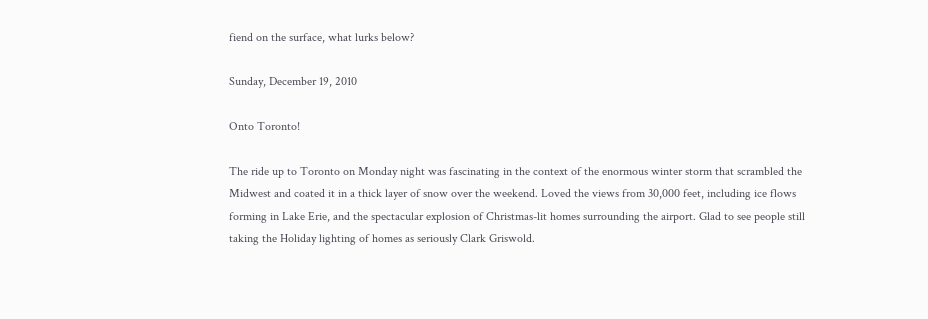fiend on the surface, what lurks below?

Sunday, December 19, 2010

Onto Toronto!

The ride up to Toronto on Monday night was fascinating in the context of the enormous winter storm that scrambled the Midwest and coated it in a thick layer of snow over the weekend. Loved the views from 30,000 feet, including ice flows forming in Lake Erie, and the spectacular explosion of Christmas-lit homes surrounding the airport. Glad to see people still taking the Holiday lighting of homes as seriously Clark Griswold.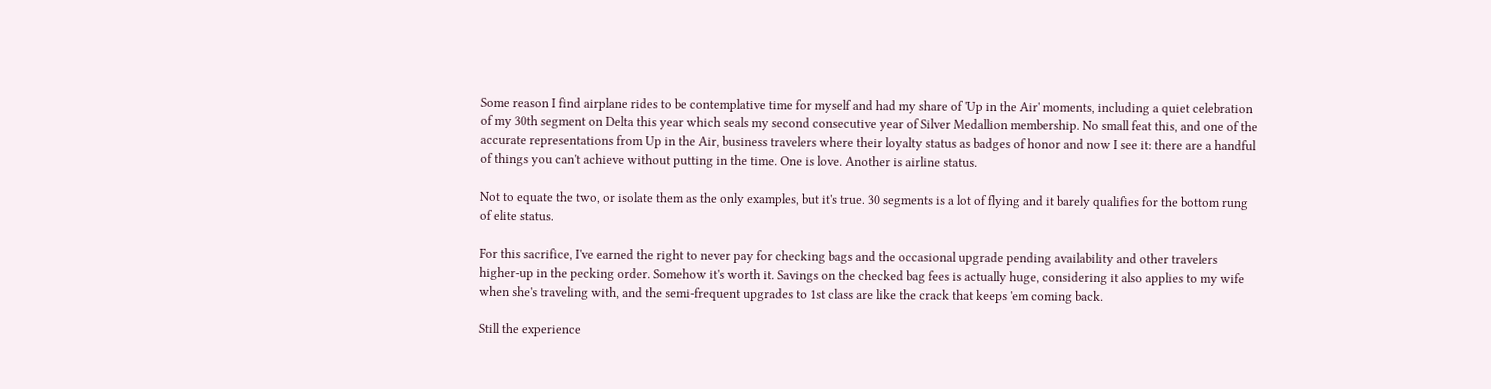Some reason I find airplane rides to be contemplative time for myself and had my share of 'Up in the Air' moments, including a quiet celebration of my 30th segment on Delta this year which seals my second consecutive year of Silver Medallion membership. No small feat this, and one of the accurate representations from Up in the Air, business travelers where their loyalty status as badges of honor and now I see it: there are a handful of things you can't achieve without putting in the time. One is love. Another is airline status.

Not to equate the two, or isolate them as the only examples, but it's true. 30 segments is a lot of flying and it barely qualifies for the bottom rung of elite status.

For this sacrifice, I've earned the right to never pay for checking bags and the occasional upgrade pending availability and other travelers higher-up in the pecking order. Somehow it's worth it. Savings on the checked bag fees is actually huge, considering it also applies to my wife when she's traveling with, and the semi-frequent upgrades to 1st class are like the crack that keeps 'em coming back.

Still the experience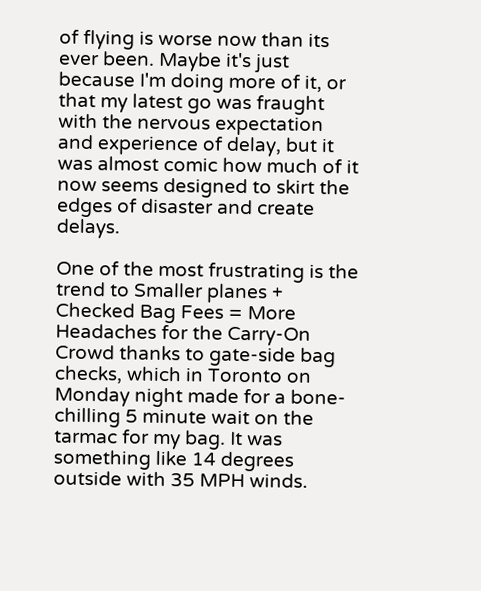of flying is worse now than its ever been. Maybe it's just because I'm doing more of it, or that my latest go was fraught with the nervous expectation and experience of delay, but it was almost comic how much of it now seems designed to skirt the edges of disaster and create delays.

One of the most frustrating is the trend to Smaller planes + Checked Bag Fees = More Headaches for the Carry-On Crowd thanks to gate-side bag checks, which in Toronto on Monday night made for a bone-chilling 5 minute wait on the tarmac for my bag. It was something like 14 degrees outside with 35 MPH winds.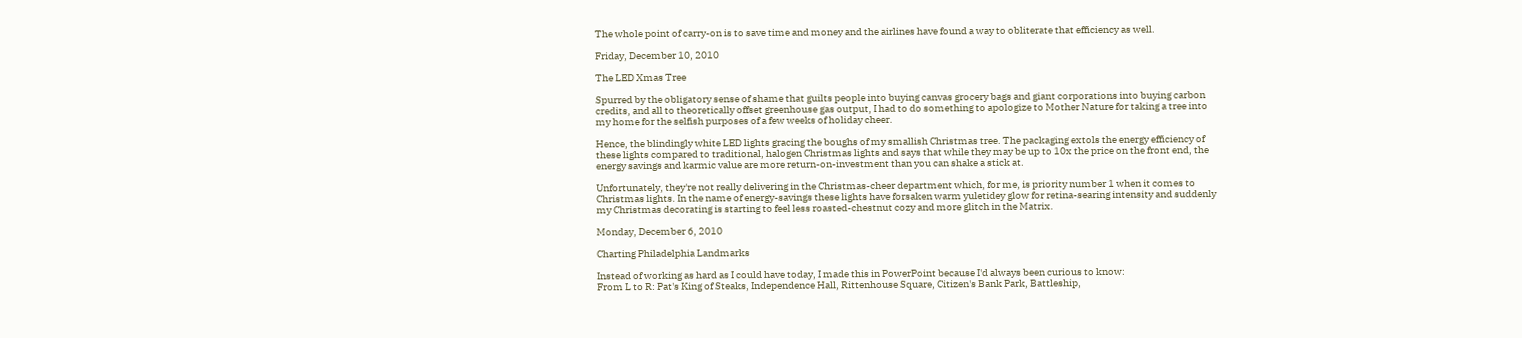The whole point of carry-on is to save time and money and the airlines have found a way to obliterate that efficiency as well.

Friday, December 10, 2010

The LED Xmas Tree

Spurred by the obligatory sense of shame that guilts people into buying canvas grocery bags and giant corporations into buying carbon credits, and all to theoretically offset greenhouse gas output, I had to do something to apologize to Mother Nature for taking a tree into my home for the selfish purposes of a few weeks of holiday cheer.

Hence, the blindingly white LED lights gracing the boughs of my smallish Christmas tree. The packaging extols the energy efficiency of these lights compared to traditional, halogen Christmas lights and says that while they may be up to 10x the price on the front end, the energy savings and karmic value are more return-on-investment than you can shake a stick at.

Unfortunately, they're not really delivering in the Christmas-cheer department which, for me, is priority number 1 when it comes to Christmas lights. In the name of energy-savings these lights have forsaken warm yuletidey glow for retina-searing intensity and suddenly my Christmas decorating is starting to feel less roasted-chestnut cozy and more glitch in the Matrix.

Monday, December 6, 2010

Charting Philadelphia Landmarks

Instead of working as hard as I could have today, I made this in PowerPoint because I'd always been curious to know:
From L to R: Pat's King of Steaks, Independence Hall, Rittenhouse Square, Citizen's Bank Park, Battleship,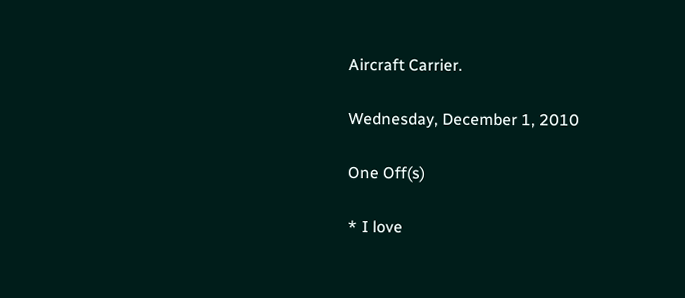Aircraft Carrier.

Wednesday, December 1, 2010

One Off(s)

* I love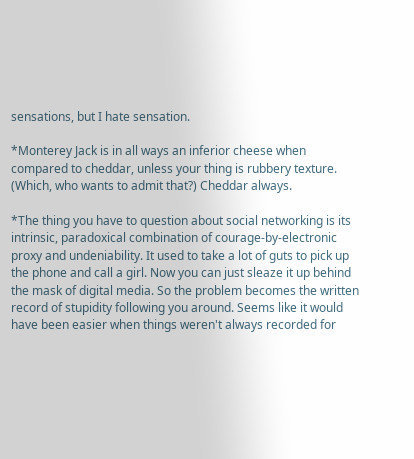sensations, but I hate sensation.

*Monterey Jack is in all ways an inferior cheese when compared to cheddar, unless your thing is rubbery texture. (Which, who wants to admit that?) Cheddar always.

*The thing you have to question about social networking is its intrinsic, paradoxical combination of courage-by-electronic proxy and undeniability. It used to take a lot of guts to pick up the phone and call a girl. Now you can just sleaze it up behind the mask of digital media. So the problem becomes the written record of stupidity following you around. Seems like it would have been easier when things weren't always recorded for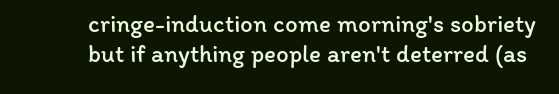cringe-induction come morning's sobriety but if anything people aren't deterred (as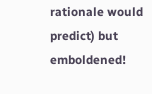rationale would predict) but emboldened!